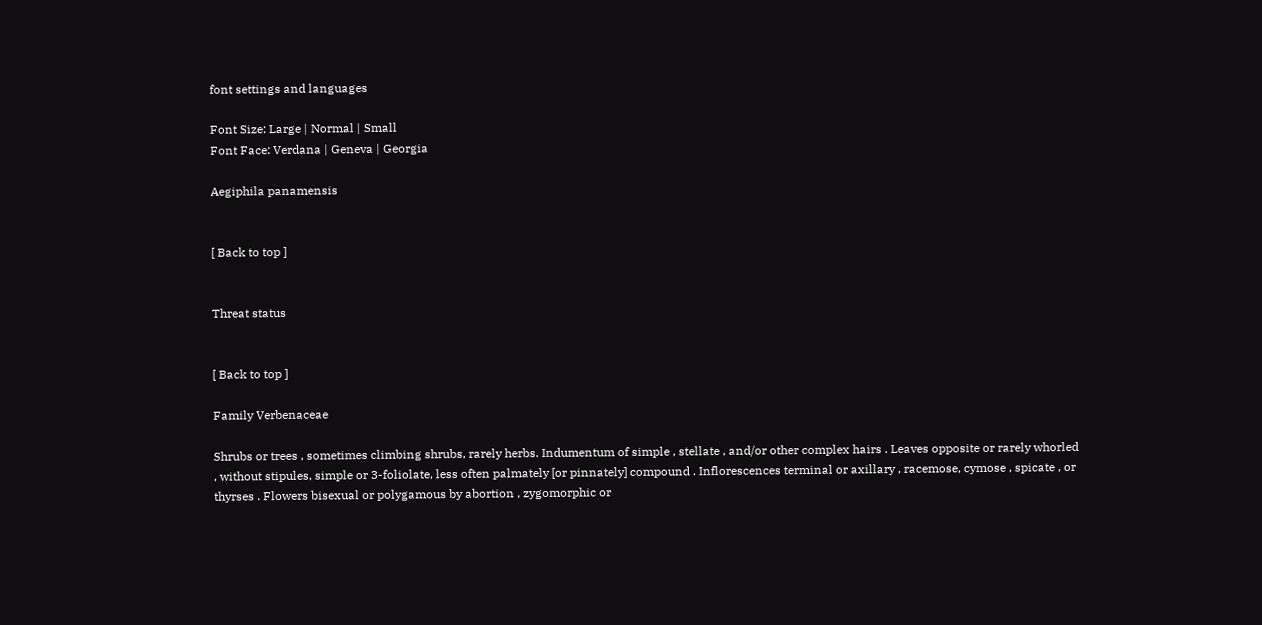font settings and languages

Font Size: Large | Normal | Small
Font Face: Verdana | Geneva | Georgia

Aegiphila panamensis


[ Back to top ]


Threat status


[ Back to top ]

Family Verbenaceae

Shrubs or trees , sometimes climbing shrubs, rarely herbs. Indumentum of simple , stellate , and/or other complex hairs . Leaves opposite or rarely whorled , without stipules, simple or 3-foliolate, less often palmately [or pinnately] compound . Inflorescences terminal or axillary , racemose, cymose , spicate , or thyrses . Flowers bisexual or polygamous by abortion , zygomorphic or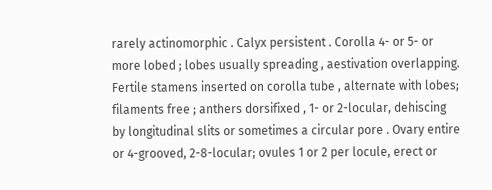rarely actinomorphic . Calyx persistent . Corolla 4- or 5- or more lobed ; lobes usually spreading , aestivation overlapping. Fertile stamens inserted on corolla tube , alternate with lobes; filaments free ; anthers dorsifixed , 1- or 2-locular, dehiscing by longitudinal slits or sometimes a circular pore . Ovary entire or 4-grooved, 2-8-locular; ovules 1 or 2 per locule, erect or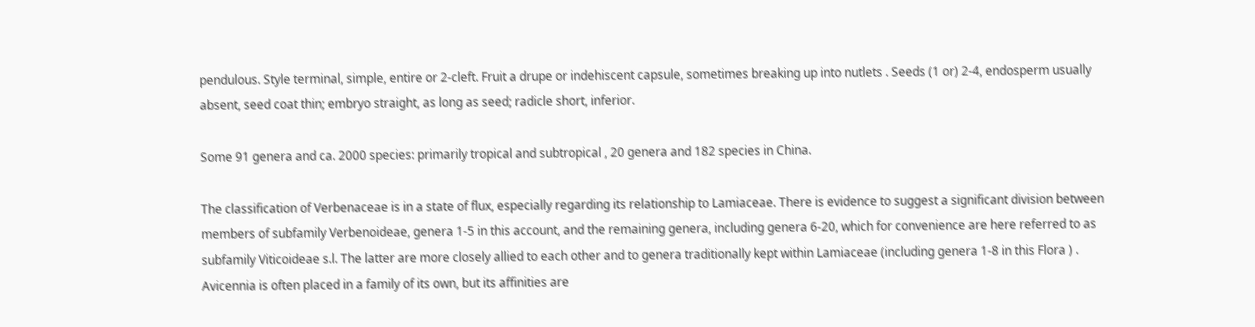pendulous. Style terminal, simple, entire or 2-cleft. Fruit a drupe or indehiscent capsule, sometimes breaking up into nutlets . Seeds (1 or) 2-4, endosperm usually absent, seed coat thin; embryo straight, as long as seed; radicle short, inferior.

Some 91 genera and ca. 2000 species: primarily tropical and subtropical , 20 genera and 182 species in China.

The classification of Verbenaceae is in a state of flux, especially regarding its relationship to Lamiaceae. There is evidence to suggest a significant division between members of subfamily Verbenoideae, genera 1-5 in this account, and the remaining genera, including genera 6-20, which for convenience are here referred to as subfamily Viticoideae s.l. The latter are more closely allied to each other and to genera traditionally kept within Lamiaceae (including genera 1-8 in this Flora ) . Avicennia is often placed in a family of its own, but its affinities are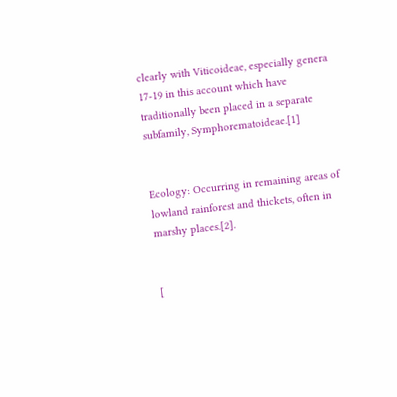clearly with Viticoideae, especially genera 17-19 in this account which have traditionally been placed in a separate subfamily, Symphorematoideae.[1]


Ecology: Occurring in remaining areas of lowland rainforest and thickets, often in marshy places.[2].


[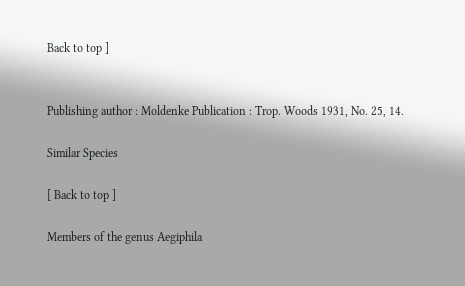Back to top ]


Publishing author : Moldenke Publication : Trop. Woods 1931, No. 25, 14.

Similar Species

[ Back to top ]

Members of the genus Aegiphila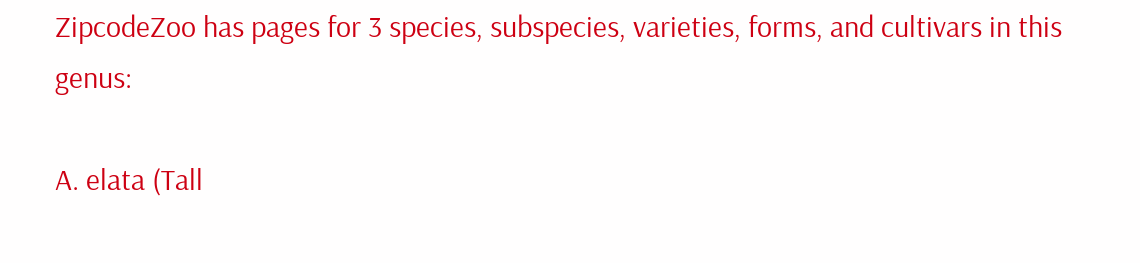ZipcodeZoo has pages for 3 species, subspecies, varieties, forms, and cultivars in this genus:

A. elata (Tall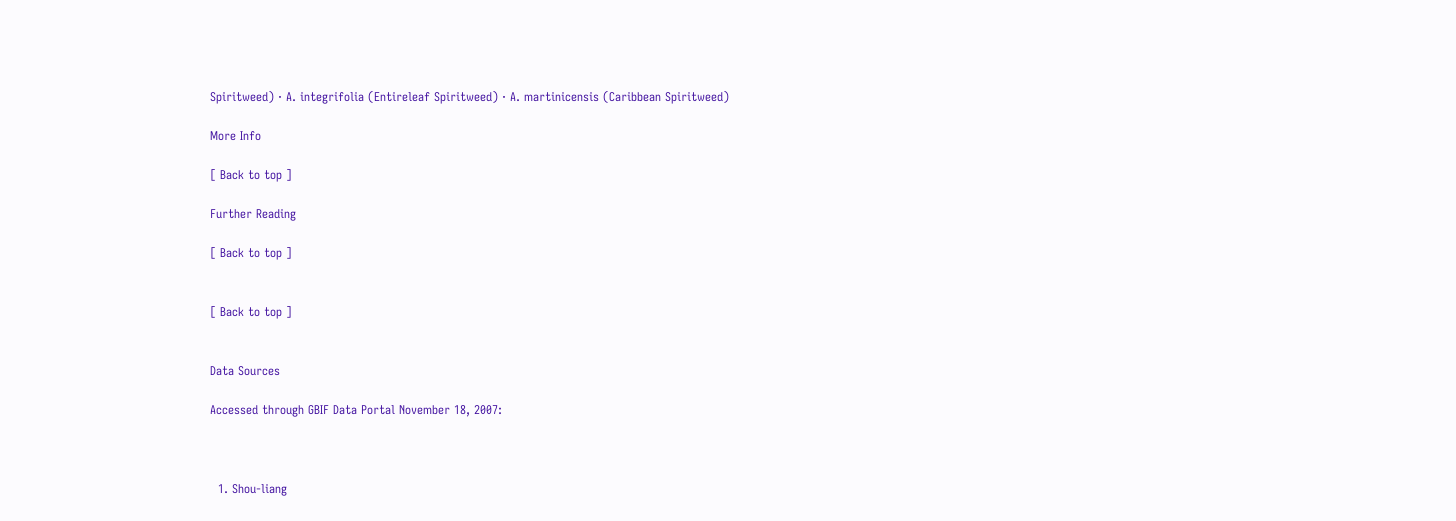Spiritweed) · A. integrifolia (Entireleaf Spiritweed) · A. martinicensis (Caribbean Spiritweed)

More Info

[ Back to top ]

Further Reading

[ Back to top ]


[ Back to top ]


Data Sources

Accessed through GBIF Data Portal November 18, 2007:



  1. Shou-liang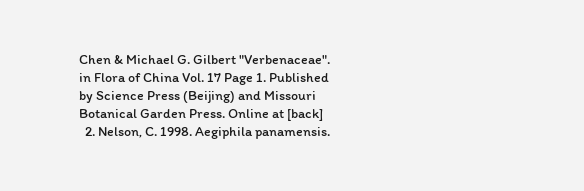Chen & Michael G. Gilbert "Verbenaceae". in Flora of China Vol. 17 Page 1. Published by Science Press (Beijing) and Missouri Botanical Garden Press. Online at [back]
  2. Nelson, C. 1998. Aegiphila panamensis.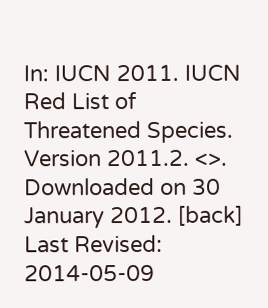In: IUCN 2011. IUCN Red List of Threatened Species. Version 2011.2. <>. Downloaded on 30 January 2012. [back]
Last Revised: 2014-05-09